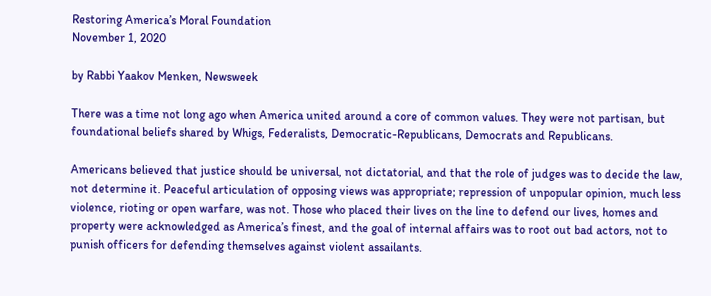Restoring America’s Moral Foundation
November 1, 2020

by Rabbi Yaakov Menken, Newsweek

There was a time not long ago when America united around a core of common values. They were not partisan, but foundational beliefs shared by Whigs, Federalists, Democratic-Republicans, Democrats and Republicans.

Americans believed that justice should be universal, not dictatorial, and that the role of judges was to decide the law, not determine it. Peaceful articulation of opposing views was appropriate; repression of unpopular opinion, much less violence, rioting or open warfare, was not. Those who placed their lives on the line to defend our lives, homes and property were acknowledged as America’s finest, and the goal of internal affairs was to root out bad actors, not to punish officers for defending themselves against violent assailants.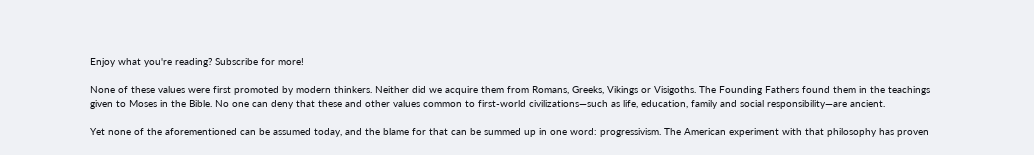Enjoy what you're reading? Subscribe for more!

None of these values were first promoted by modern thinkers. Neither did we acquire them from Romans, Greeks, Vikings or Visigoths. The Founding Fathers found them in the teachings given to Moses in the Bible. No one can deny that these and other values common to first-world civilizations—such as life, education, family and social responsibility—are ancient.

Yet none of the aforementioned can be assumed today, and the blame for that can be summed up in one word: progressivism. The American experiment with that philosophy has proven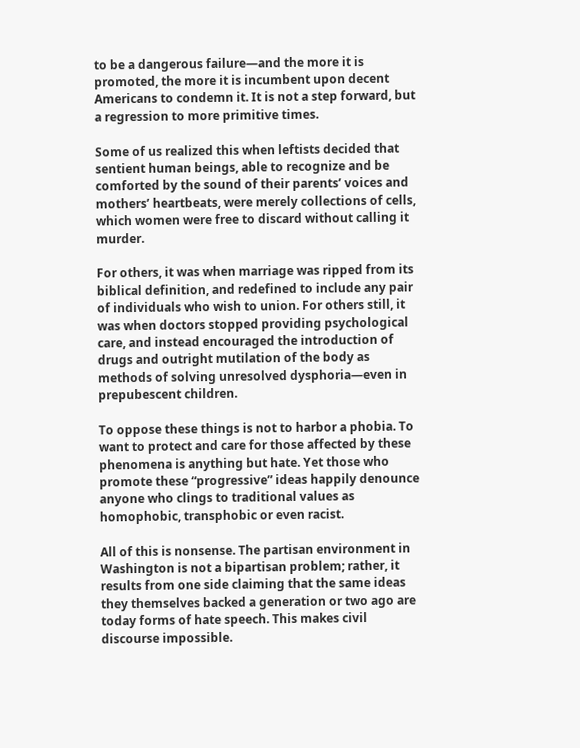to be a dangerous failure—and the more it is promoted, the more it is incumbent upon decent Americans to condemn it. It is not a step forward, but a regression to more primitive times.

Some of us realized this when leftists decided that sentient human beings, able to recognize and be comforted by the sound of their parents’ voices and mothers’ heartbeats, were merely collections of cells, which women were free to discard without calling it murder.

For others, it was when marriage was ripped from its biblical definition, and redefined to include any pair of individuals who wish to union. For others still, it was when doctors stopped providing psychological care, and instead encouraged the introduction of drugs and outright mutilation of the body as methods of solving unresolved dysphoria—even in prepubescent children.

To oppose these things is not to harbor a phobia. To want to protect and care for those affected by these phenomena is anything but hate. Yet those who promote these “progressive” ideas happily denounce anyone who clings to traditional values as homophobic, transphobic or even racist.

All of this is nonsense. The partisan environment in Washington is not a bipartisan problem; rather, it results from one side claiming that the same ideas they themselves backed a generation or two ago are today forms of hate speech. This makes civil discourse impossible.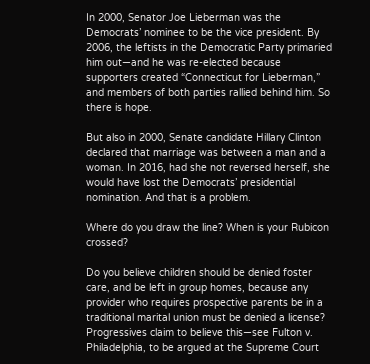In 2000, Senator Joe Lieberman was the Democrats’ nominee to be the vice president. By 2006, the leftists in the Democratic Party primaried him out—and he was re-elected because supporters created “Connecticut for Lieberman,” and members of both parties rallied behind him. So there is hope.

But also in 2000, Senate candidate Hillary Clinton declared that marriage was between a man and a woman. In 2016, had she not reversed herself, she would have lost the Democrats’ presidential nomination. And that is a problem.

Where do you draw the line? When is your Rubicon crossed?

Do you believe children should be denied foster care, and be left in group homes, because any provider who requires prospective parents be in a traditional marital union must be denied a license? Progressives claim to believe this—see Fulton v. Philadelphia, to be argued at the Supreme Court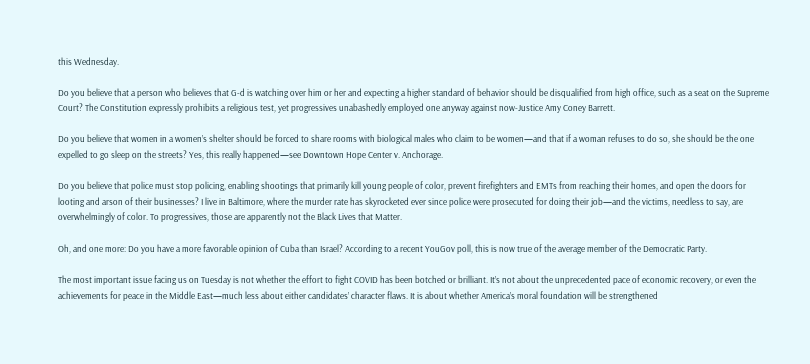this Wednesday.

Do you believe that a person who believes that G-d is watching over him or her and expecting a higher standard of behavior should be disqualified from high office, such as a seat on the Supreme Court? The Constitution expressly prohibits a religious test, yet progressives unabashedly employed one anyway against now-Justice Amy Coney Barrett.

Do you believe that women in a women’s shelter should be forced to share rooms with biological males who claim to be women—and that if a woman refuses to do so, she should be the one expelled to go sleep on the streets? Yes, this really happened—see Downtown Hope Center v. Anchorage.

Do you believe that police must stop policing, enabling shootings that primarily kill young people of color, prevent firefighters and EMTs from reaching their homes, and open the doors for looting and arson of their businesses? I live in Baltimore, where the murder rate has skyrocketed ever since police were prosecuted for doing their job—and the victims, needless to say, are overwhelmingly of color. To progressives, those are apparently not the Black Lives that Matter.

Oh, and one more: Do you have a more favorable opinion of Cuba than Israel? According to a recent YouGov poll, this is now true of the average member of the Democratic Party.

The most important issue facing us on Tuesday is not whether the effort to fight COVID has been botched or brilliant. It’s not about the unprecedented pace of economic recovery, or even the achievements for peace in the Middle East—much less about either candidates’ character flaws. It is about whether America’s moral foundation will be strengthened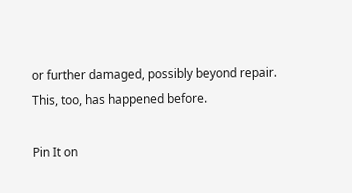or further damaged, possibly beyond repair. This, too, has happened before.

Pin It on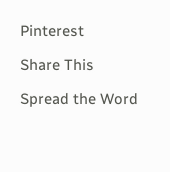Pinterest

Share This

Spread the Word